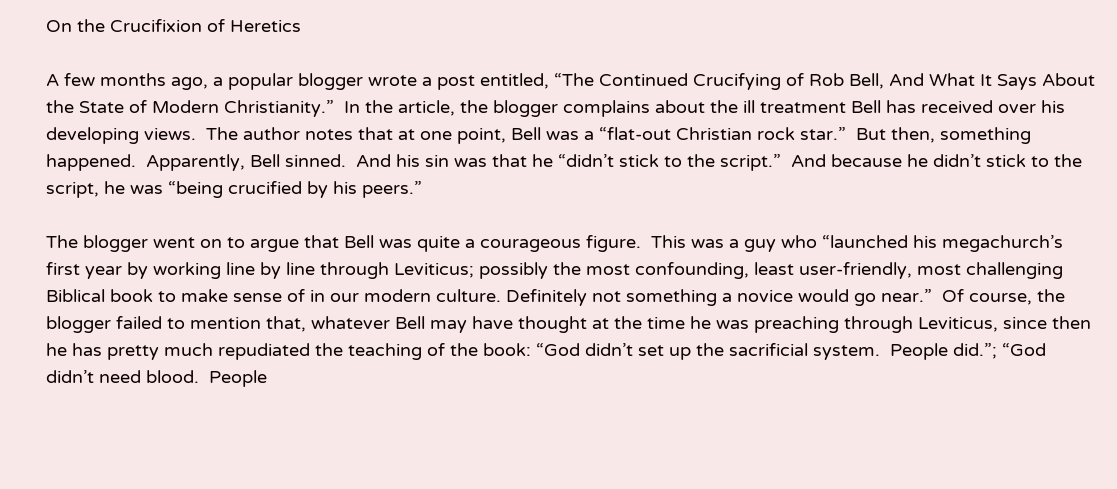On the Crucifixion of Heretics

A few months ago, a popular blogger wrote a post entitled, “The Continued Crucifying of Rob Bell, And What It Says About the State of Modern Christianity.”  In the article, the blogger complains about the ill treatment Bell has received over his developing views.  The author notes that at one point, Bell was a “flat-out Christian rock star.”  But then, something happened.  Apparently, Bell sinned.  And his sin was that he “didn’t stick to the script.”  And because he didn’t stick to the script, he was “being crucified by his peers.”

The blogger went on to argue that Bell was quite a courageous figure.  This was a guy who “launched his megachurch’s first year by working line by line through Leviticus; possibly the most confounding, least user-friendly, most challenging Biblical book to make sense of in our modern culture. Definitely not something a novice would go near.”  Of course, the blogger failed to mention that, whatever Bell may have thought at the time he was preaching through Leviticus, since then he has pretty much repudiated the teaching of the book: “God didn’t set up the sacrificial system.  People did.”; “God didn’t need blood.  People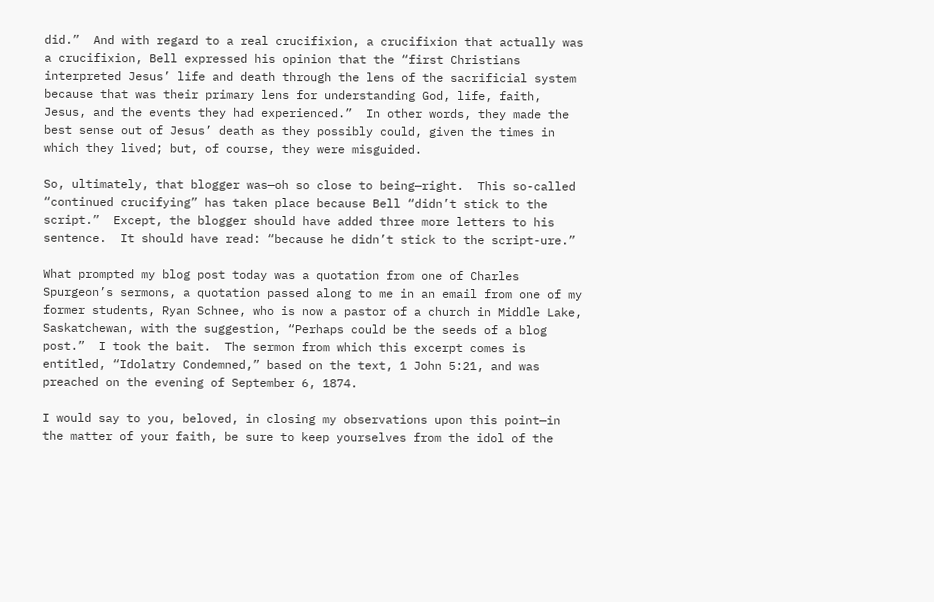did.”  And with regard to a real crucifixion, a crucifixion that actually was a crucifixion, Bell expressed his opinion that the “first Christians interpreted Jesus’ life and death through the lens of the sacrificial system because that was their primary lens for understanding God, life, faith, Jesus, and the events they had experienced.”  In other words, they made the best sense out of Jesus’ death as they possibly could, given the times in which they lived; but, of course, they were misguided.

So, ultimately, that blogger was—oh so close to being—right.  This so-called “continued crucifying” has taken place because Bell “didn’t stick to the script.”  Except, the blogger should have added three more letters to his sentence.  It should have read: “because he didn’t stick to the script-ure.”

What prompted my blog post today was a quotation from one of Charles Spurgeon’s sermons, a quotation passed along to me in an email from one of my former students, Ryan Schnee, who is now a pastor of a church in Middle Lake, Saskatchewan, with the suggestion, “Perhaps could be the seeds of a blog post.”  I took the bait.  The sermon from which this excerpt comes is entitled, “Idolatry Condemned,” based on the text, 1 John 5:21, and was preached on the evening of September 6, 1874.

I would say to you, beloved, in closing my observations upon this point—in the matter of your faith, be sure to keep yourselves from the idol of the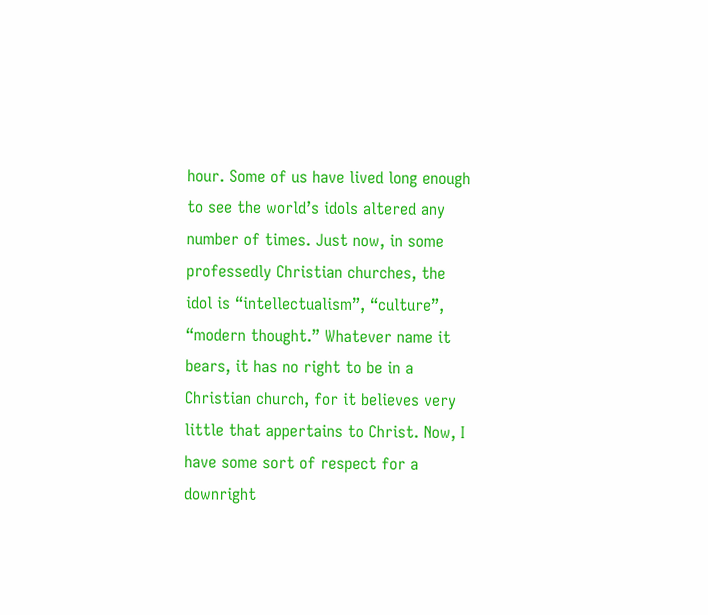hour. Some of us have lived long enough to see the world’s idols altered any number of times. Just now, in some professedly Christian churches, the idol is “intellectualism”, “culture”, “modern thought.” Whatever name it bears, it has no right to be in a Christian church, for it believes very little that appertains to Christ. Now, I have some sort of respect for a downright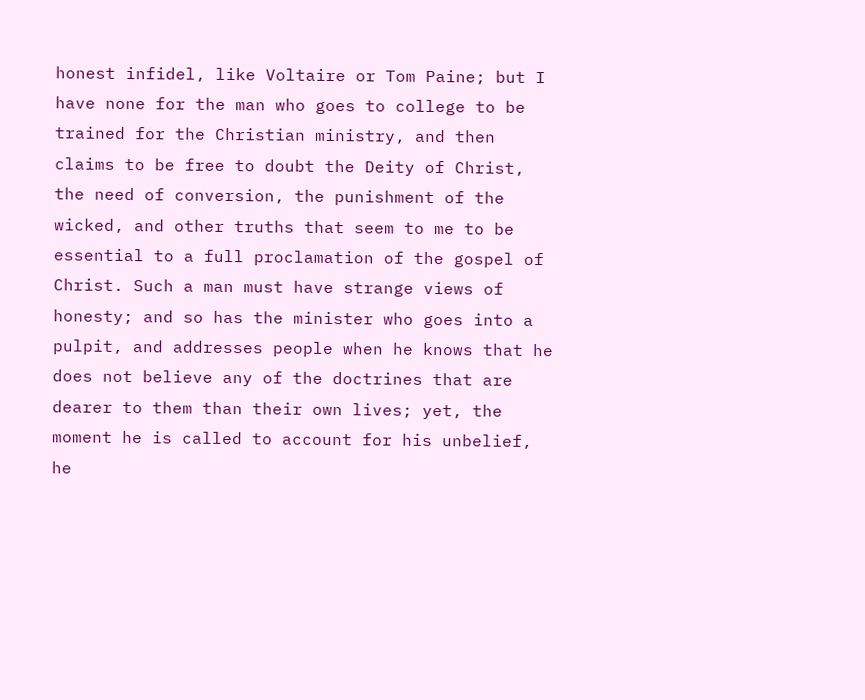honest infidel, like Voltaire or Tom Paine; but I have none for the man who goes to college to be trained for the Christian ministry, and then claims to be free to doubt the Deity of Christ, the need of conversion, the punishment of the wicked, and other truths that seem to me to be essential to a full proclamation of the gospel of Christ. Such a man must have strange views of honesty; and so has the minister who goes into a pulpit, and addresses people when he knows that he does not believe any of the doctrines that are dearer to them than their own lives; yet, the moment he is called to account for his unbelief, he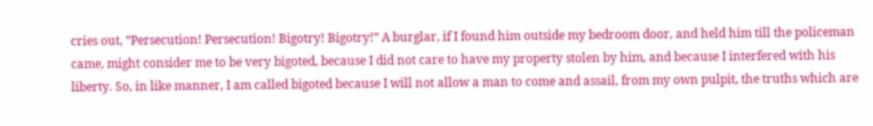cries out, “Persecution! Persecution! Bigotry! Bigotry!” A burglar, if I found him outside my bedroom door, and held him till the policeman came, might consider me to be very bigoted, because I did not care to have my property stolen by him, and because I interfered with his liberty. So, in like manner, I am called bigoted because I will not allow a man to come and assail, from my own pulpit, the truths which are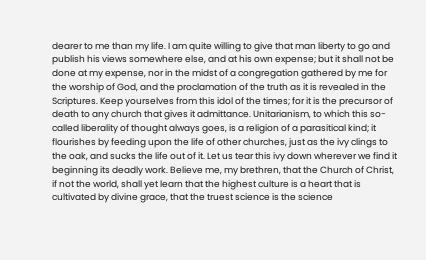dearer to me than my life. I am quite willing to give that man liberty to go and publish his views somewhere else, and at his own expense; but it shall not be done at my expense, nor in the midst of a congregation gathered by me for the worship of God, and the proclamation of the truth as it is revealed in the Scriptures. Keep yourselves from this idol of the times; for it is the precursor of death to any church that gives it admittance. Unitarianism, to which this so-called liberality of thought always goes, is a religion of a parasitical kind; it flourishes by feeding upon the life of other churches, just as the ivy clings to the oak, and sucks the life out of it. Let us tear this ivy down wherever we find it beginning its deadly work. Believe me, my brethren, that the Church of Christ, if not the world, shall yet learn that the highest culture is a heart that is cultivated by divine grace, that the truest science is the science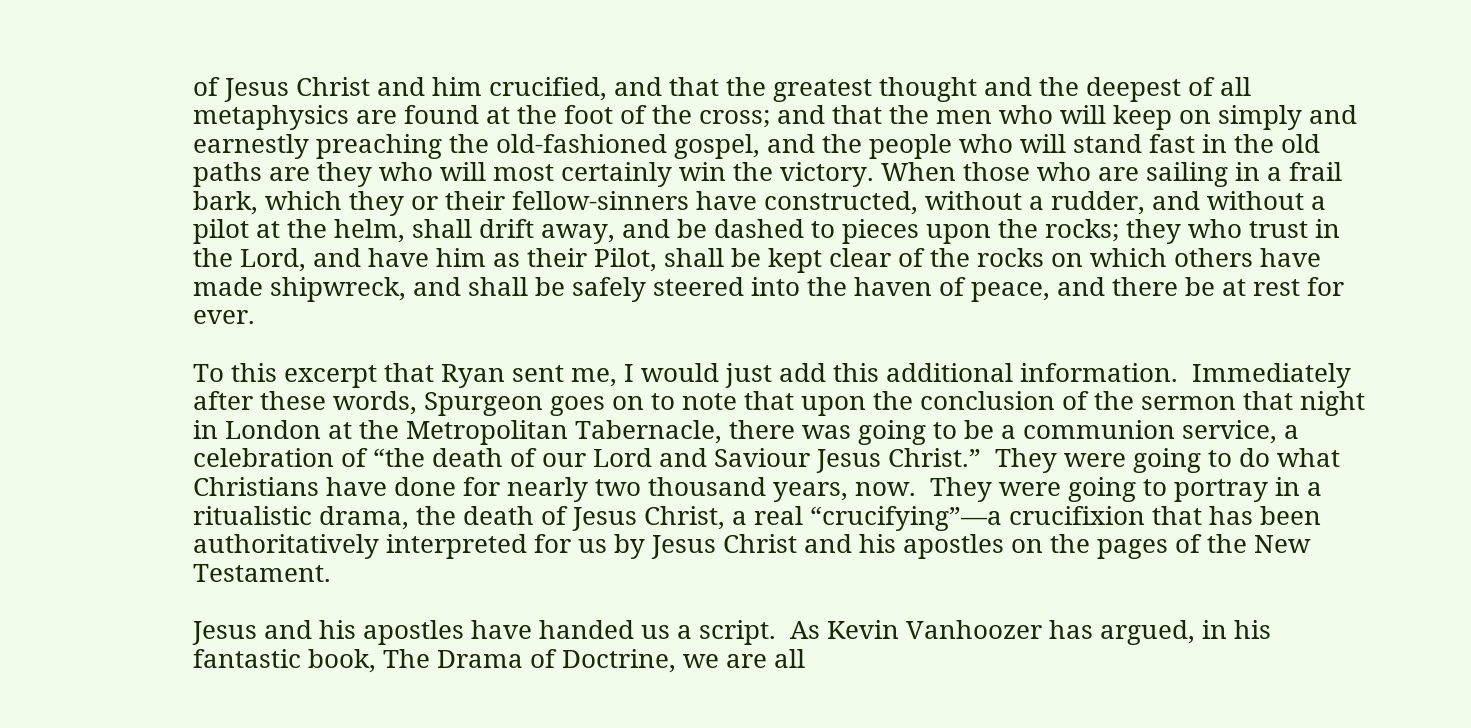of Jesus Christ and him crucified, and that the greatest thought and the deepest of all metaphysics are found at the foot of the cross; and that the men who will keep on simply and earnestly preaching the old-fashioned gospel, and the people who will stand fast in the old paths are they who will most certainly win the victory. When those who are sailing in a frail bark, which they or their fellow-sinners have constructed, without a rudder, and without a pilot at the helm, shall drift away, and be dashed to pieces upon the rocks; they who trust in the Lord, and have him as their Pilot, shall be kept clear of the rocks on which others have made shipwreck, and shall be safely steered into the haven of peace, and there be at rest for ever.

To this excerpt that Ryan sent me, I would just add this additional information.  Immediately after these words, Spurgeon goes on to note that upon the conclusion of the sermon that night in London at the Metropolitan Tabernacle, there was going to be a communion service, a celebration of “the death of our Lord and Saviour Jesus Christ.”  They were going to do what Christians have done for nearly two thousand years, now.  They were going to portray in a ritualistic drama, the death of Jesus Christ, a real “crucifying”—a crucifixion that has been authoritatively interpreted for us by Jesus Christ and his apostles on the pages of the New Testament.

Jesus and his apostles have handed us a script.  As Kevin Vanhoozer has argued, in his fantastic book, The Drama of Doctrine, we are all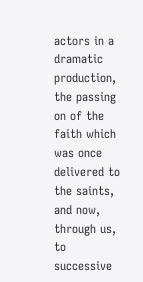actors in a dramatic production, the passing on of the faith which was once delivered to the saints, and now, through us, to successive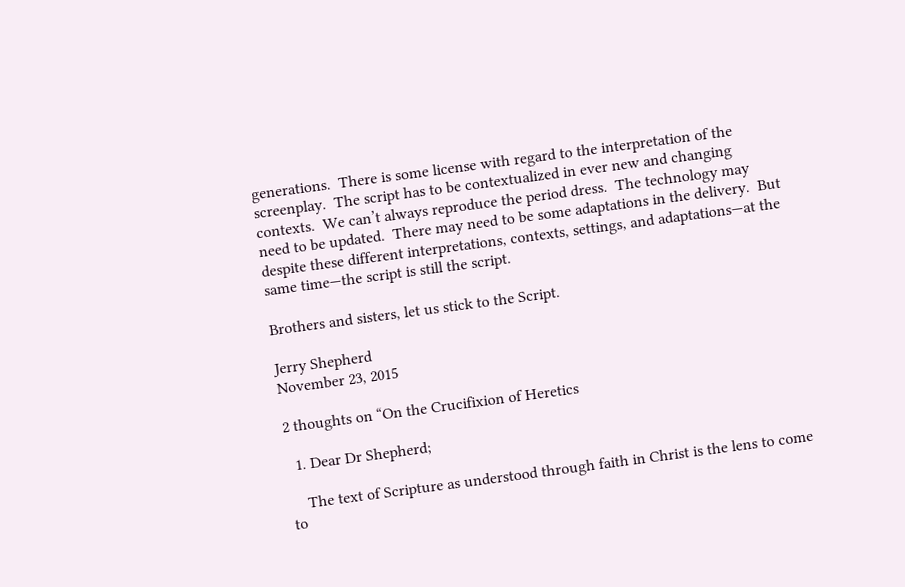generations.  There is some license with regard to the interpretation of the screenplay.  The script has to be contextualized in ever new and changing contexts.  We can’t always reproduce the period dress.  The technology may need to be updated.  There may need to be some adaptations in the delivery.  But despite these different interpretations, contexts, settings, and adaptations—at the same time—the script is still the script.

Brothers and sisters, let us stick to the Script.

Jerry Shepherd
November 23, 2015

2 thoughts on “On the Crucifixion of Heretics

  1. Dear Dr Shepherd;

    The text of Scripture as understood through faith in Christ is the lens to come to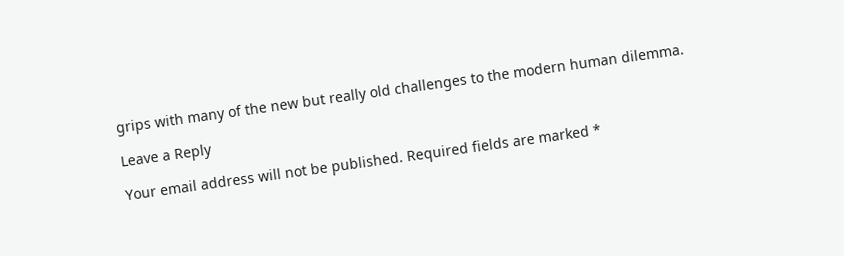grips with many of the new but really old challenges to the modern human dilemma.

Leave a Reply

Your email address will not be published. Required fields are marked *